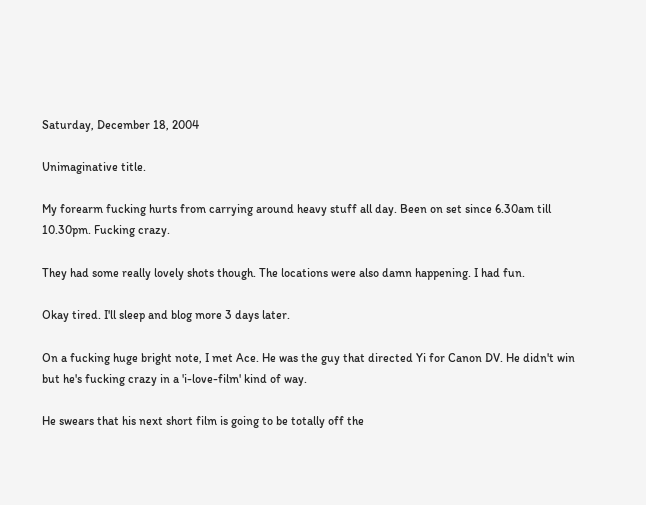Saturday, December 18, 2004

Unimaginative title.

My forearm fucking hurts from carrying around heavy stuff all day. Been on set since 6.30am till 10.30pm. Fucking crazy.

They had some really lovely shots though. The locations were also damn happening. I had fun.

Okay tired. I'll sleep and blog more 3 days later.

On a fucking huge bright note, I met Ace. He was the guy that directed Yi for Canon DV. He didn't win but he's fucking crazy in a 'i-love-film' kind of way.

He swears that his next short film is going to be totally off the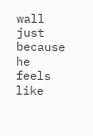wall just because he feels like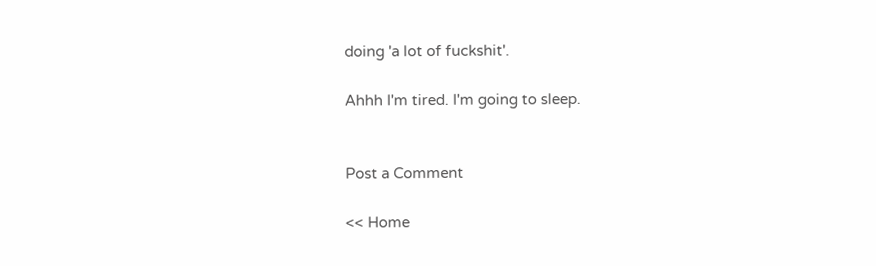doing 'a lot of fuckshit'.

Ahhh I'm tired. I'm going to sleep.


Post a Comment

<< Home